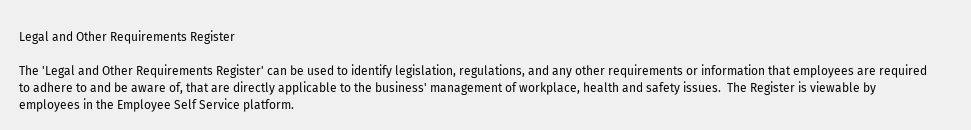Legal and Other Requirements Register

The 'Legal and Other Requirements Register' can be used to identify legislation, regulations, and any other requirements or information that employees are required to adhere to and be aware of, that are directly applicable to the business' management of workplace, health and safety issues.  The Register is viewable by employees in the Employee Self Service platform.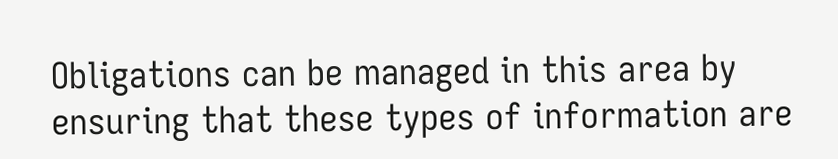Obligations can be managed in this area by ensuring that these types of information are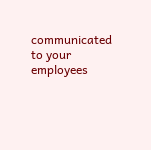communicated to your employees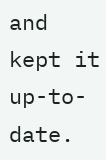and kept it up-to-date.